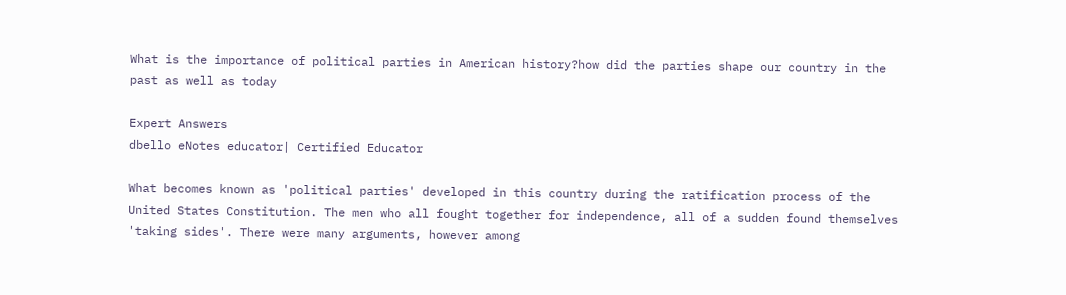What is the importance of political parties in American history?how did the parties shape our country in the past as well as today

Expert Answers
dbello eNotes educator| Certified Educator

What becomes known as 'political parties' developed in this country during the ratification process of the United States Constitution. The men who all fought together for independence, all of a sudden found themselves 'taking sides'. There were many arguments, however among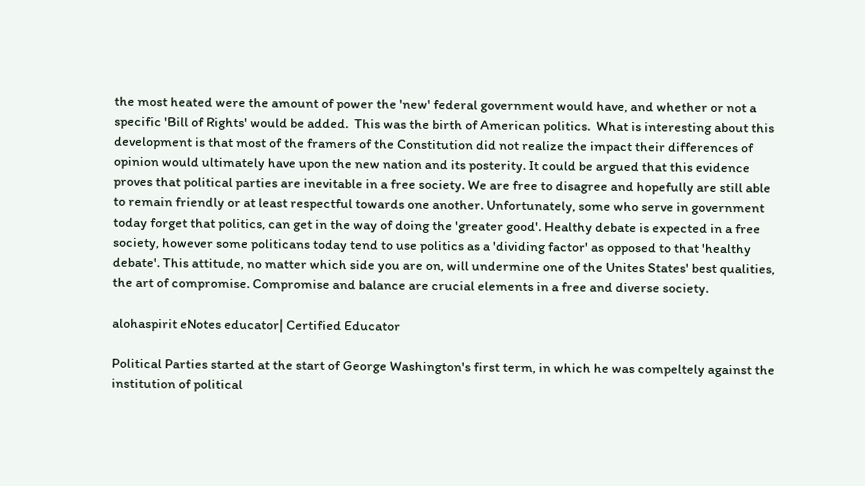the most heated were the amount of power the 'new' federal government would have, and whether or not a specific 'Bill of Rights' would be added.  This was the birth of American politics.  What is interesting about this development is that most of the framers of the Constitution did not realize the impact their differences of opinion would ultimately have upon the new nation and its posterity. It could be argued that this evidence proves that political parties are inevitable in a free society. We are free to disagree and hopefully are still able to remain friendly or at least respectful towards one another. Unfortunately, some who serve in government today forget that politics, can get in the way of doing the 'greater good'. Healthy debate is expected in a free society, however some politicans today tend to use politics as a 'dividing factor' as opposed to that 'healthy debate'. This attitude, no matter which side you are on, will undermine one of the Unites States' best qualities, the art of compromise. Compromise and balance are crucial elements in a free and diverse society.

alohaspirit eNotes educator| Certified Educator

Political Parties started at the start of George Washington's first term, in which he was compeltely against the institution of political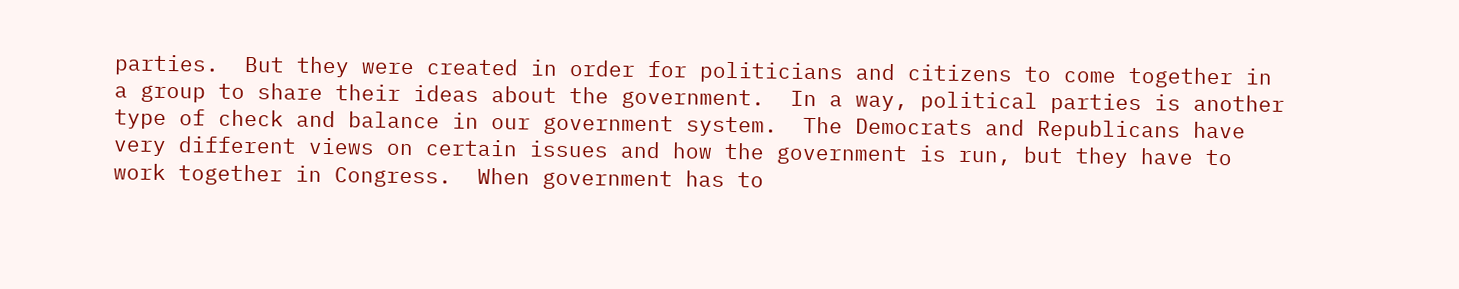parties.  But they were created in order for politicians and citizens to come together in a group to share their ideas about the government.  In a way, political parties is another type of check and balance in our government system.  The Democrats and Republicans have very different views on certain issues and how the government is run, but they have to work together in Congress.  When government has to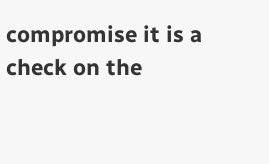compromise it is a check on the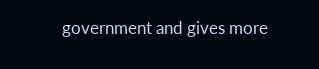government and gives more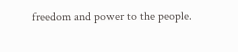freedom and power to the people.